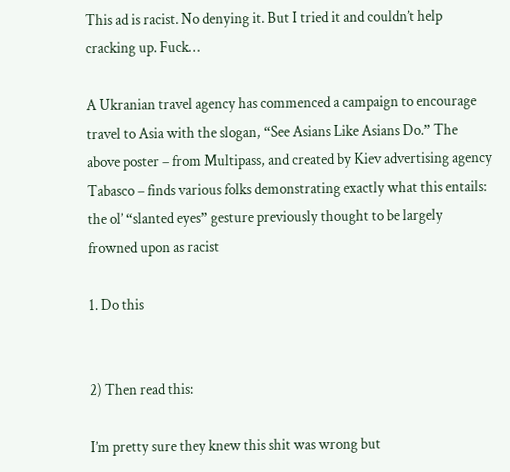This ad is racist. No denying it. But I tried it and couldn’t help cracking up. Fuck…

A Ukranian travel agency has commenced a campaign to encourage travel to Asia with the slogan, “See Asians Like Asians Do.” The above poster – from Multipass, and created by Kiev advertising agency Tabasco – finds various folks demonstrating exactly what this entails: the ol’ “slanted eyes” gesture previously thought to be largely frowned upon as racist

1. Do this


2) Then read this:

I’m pretty sure they knew this shit was wrong but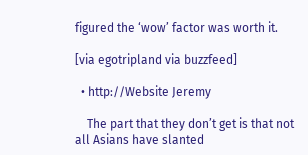figured the ‘wow’ factor was worth it.

[via egotripland via buzzfeed]

  • http://Website Jeremy

    The part that they don’t get is that not all Asians have slanted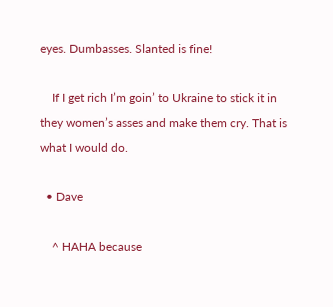eyes. Dumbasses. Slanted is fine!

    If I get rich I’m goin’ to Ukraine to stick it in they women’s asses and make them cry. That is what I would do.

  • Dave

    ^ HAHA because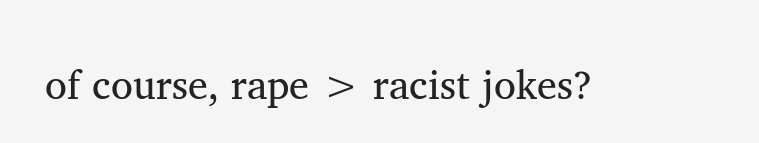of course, rape > racist jokes?